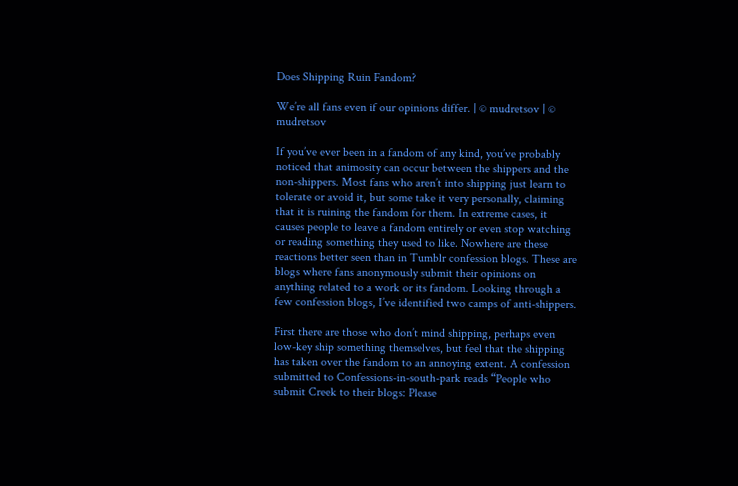Does Shipping Ruin Fandom?

We’re all fans even if our opinions differ. | © mudretsov | © mudretsov

If you’ve ever been in a fandom of any kind, you’ve probably noticed that animosity can occur between the shippers and the non-shippers. Most fans who aren’t into shipping just learn to tolerate or avoid it, but some take it very personally, claiming that it is ruining the fandom for them. In extreme cases, it causes people to leave a fandom entirely or even stop watching or reading something they used to like. Nowhere are these reactions better seen than in Tumblr confession blogs. These are blogs where fans anonymously submit their opinions on anything related to a work or its fandom. Looking through a few confession blogs, I’ve identified two camps of anti-shippers.

First there are those who don’t mind shipping, perhaps even low-key ship something themselves, but feel that the shipping has taken over the fandom to an annoying extent. A confession submitted to Confessions-in-south-park reads “People who submit Creek to their blogs: Please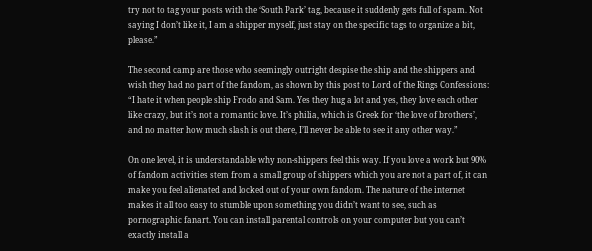try not to tag your posts with the ‘South Park’ tag, because it suddenly gets full of spam. Not saying I don’t like it, I am a shipper myself, just stay on the specific tags to organize a bit, please.”

The second camp are those who seemingly outright despise the ship and the shippers and wish they had no part of the fandom, as shown by this post to Lord of the Rings Confessions: “I hate it when people ship Frodo and Sam. Yes they hug a lot and yes, they love each other like crazy, but it’s not a romantic love. It’s philia, which is Greek for ‘the love of brothers’, and no matter how much slash is out there, I’ll never be able to see it any other way.”

On one level, it is understandable why non-shippers feel this way. If you love a work but 90% of fandom activities stem from a small group of shippers which you are not a part of, it can make you feel alienated and locked out of your own fandom. The nature of the internet makes it all too easy to stumble upon something you didn’t want to see, such as pornographic fanart. You can install parental controls on your computer but you can’t exactly install a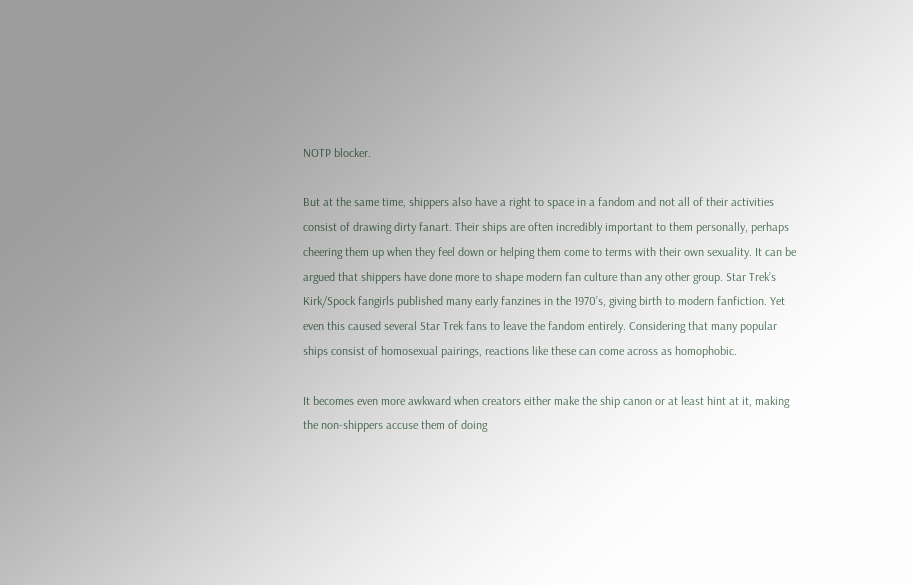NOTP blocker.

But at the same time, shippers also have a right to space in a fandom and not all of their activities consist of drawing dirty fanart. Their ships are often incredibly important to them personally, perhaps cheering them up when they feel down or helping them come to terms with their own sexuality. It can be argued that shippers have done more to shape modern fan culture than any other group. Star Trek’s Kirk/Spock fangirls published many early fanzines in the 1970’s, giving birth to modern fanfiction. Yet even this caused several Star Trek fans to leave the fandom entirely. Considering that many popular ships consist of homosexual pairings, reactions like these can come across as homophobic.

It becomes even more awkward when creators either make the ship canon or at least hint at it, making the non-shippers accuse them of doing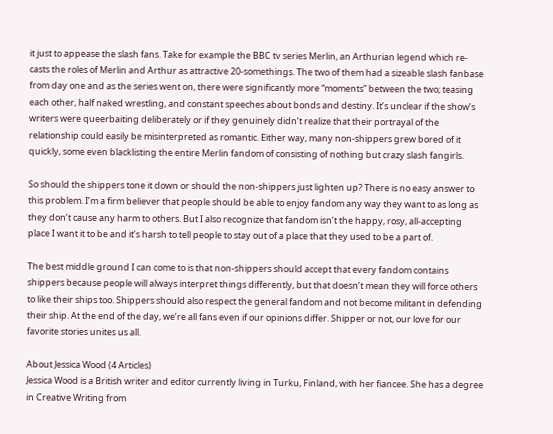it just to appease the slash fans. Take for example the BBC tv series Merlin, an Arthurian legend which re-casts the roles of Merlin and Arthur as attractive 20-somethings. The two of them had a sizeable slash fanbase from day one and as the series went on, there were significantly more “moments” between the two; teasing each other, half naked wrestling, and constant speeches about bonds and destiny. It’s unclear if the show’s writers were queerbaiting deliberately or if they genuinely didn’t realize that their portrayal of the relationship could easily be misinterpreted as romantic. Either way, many non-shippers grew bored of it quickly, some even blacklisting the entire Merlin fandom of consisting of nothing but crazy slash fangirls.

So should the shippers tone it down or should the non-shippers just lighten up? There is no easy answer to this problem. I’m a firm believer that people should be able to enjoy fandom any way they want to as long as they don’t cause any harm to others. But I also recognize that fandom isn’t the happy, rosy, all-accepting place I want it to be and it’s harsh to tell people to stay out of a place that they used to be a part of.

The best middle ground I can come to is that non-shippers should accept that every fandom contains shippers because people will always interpret things differently, but that doesn’t mean they will force others to like their ships too. Shippers should also respect the general fandom and not become militant in defending their ship. At the end of the day, we’re all fans even if our opinions differ. Shipper or not, our love for our favorite stories unites us all.

About Jessica Wood (4 Articles)
Jessica Wood is a British writer and editor currently living in Turku, Finland, with her fiancee. She has a degree in Creative Writing from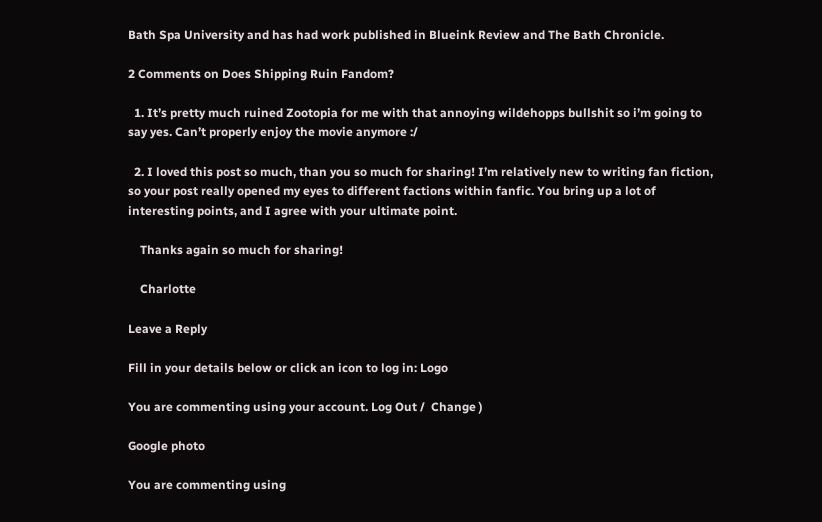Bath Spa University and has had work published in Blueink Review and The Bath Chronicle.

2 Comments on Does Shipping Ruin Fandom?

  1. It’s pretty much ruined Zootopia for me with that annoying wildehopps bullshit so i’m going to say yes. Can’t properly enjoy the movie anymore :/

  2. I loved this post so much, than you so much for sharing! I’m relatively new to writing fan fiction, so your post really opened my eyes to different factions within fanfic. You bring up a lot of interesting points, and I agree with your ultimate point.

    Thanks again so much for sharing!

    Charlotte

Leave a Reply

Fill in your details below or click an icon to log in: Logo

You are commenting using your account. Log Out /  Change )

Google photo

You are commenting using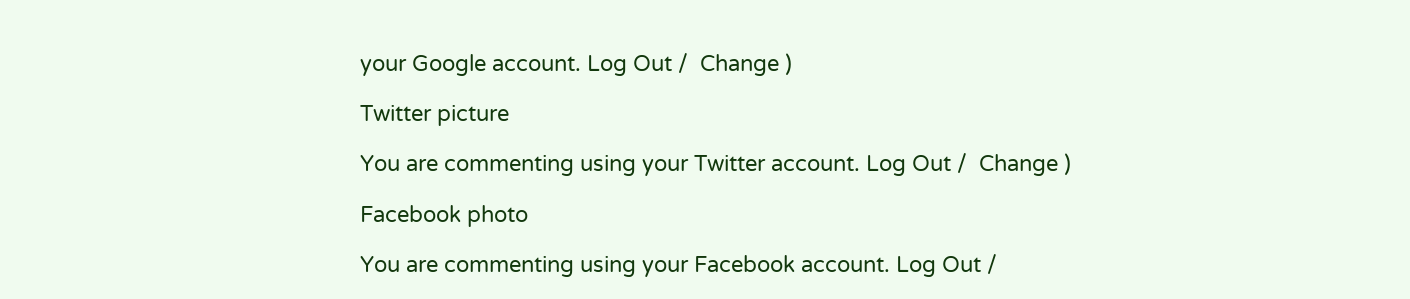your Google account. Log Out /  Change )

Twitter picture

You are commenting using your Twitter account. Log Out /  Change )

Facebook photo

You are commenting using your Facebook account. Log Out /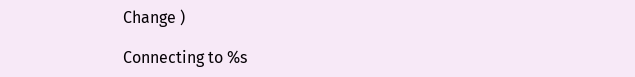Change )

Connecting to %s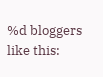%d bloggers like this: